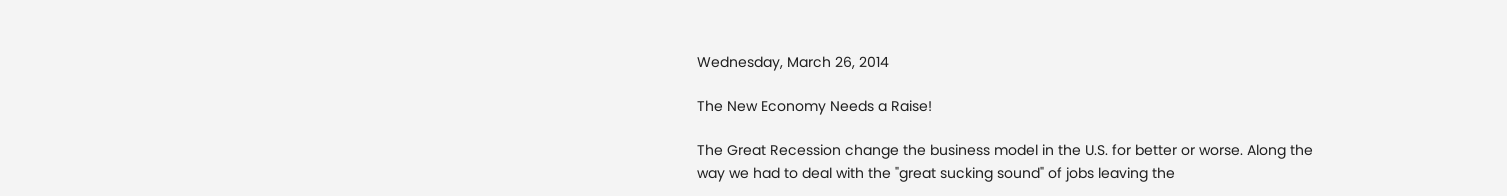Wednesday, March 26, 2014

The New Economy Needs a Raise!

The Great Recession change the business model in the U.S. for better or worse. Along the way we had to deal with the "great sucking sound" of jobs leaving the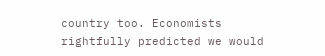country too. Economists rightfully predicted we would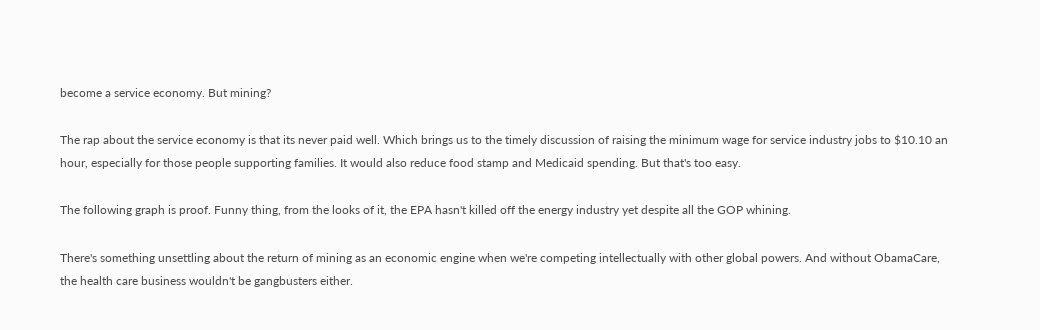become a service economy. But mining?

The rap about the service economy is that its never paid well. Which brings us to the timely discussion of raising the minimum wage for service industry jobs to $10.10 an hour, especially for those people supporting families. It would also reduce food stamp and Medicaid spending. But that's too easy.

The following graph is proof. Funny thing, from the looks of it, the EPA hasn't killed off the energy industry yet despite all the GOP whining.

There's something unsettling about the return of mining as an economic engine when we're competing intellectually with other global powers. And without ObamaCare, the health care business wouldn't be gangbusters either.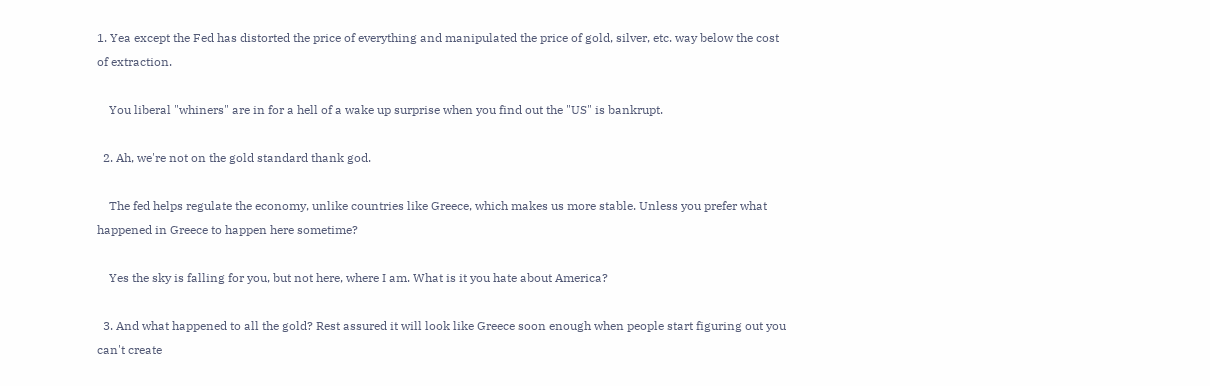1. Yea except the Fed has distorted the price of everything and manipulated the price of gold, silver, etc. way below the cost of extraction.

    You liberal "whiners" are in for a hell of a wake up surprise when you find out the "US" is bankrupt.

  2. Ah, we're not on the gold standard thank god.

    The fed helps regulate the economy, unlike countries like Greece, which makes us more stable. Unless you prefer what happened in Greece to happen here sometime?

    Yes the sky is falling for you, but not here, where I am. What is it you hate about America?

  3. And what happened to all the gold? Rest assured it will look like Greece soon enough when people start figuring out you can't create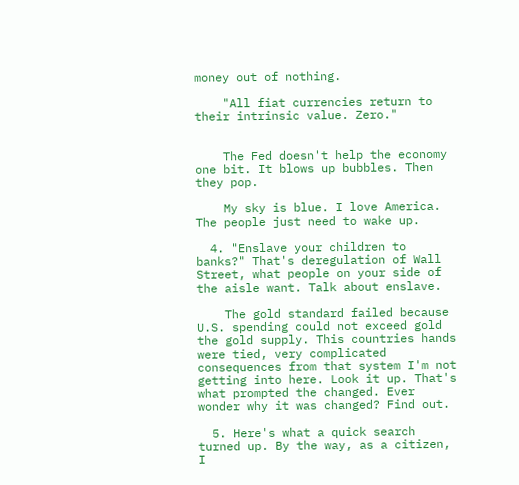money out of nothing.

    "All fiat currencies return to their intrinsic value. Zero."


    The Fed doesn't help the economy one bit. It blows up bubbles. Then they pop.

    My sky is blue. I love America. The people just need to wake up.

  4. "Enslave your children to banks?" That's deregulation of Wall Street, what people on your side of the aisle want. Talk about enslave.

    The gold standard failed because U.S. spending could not exceed gold the gold supply. This countries hands were tied, very complicated consequences from that system I'm not getting into here. Look it up. That's what prompted the changed. Ever wonder why it was changed? Find out.

  5. Here's what a quick search turned up. By the way, as a citizen, I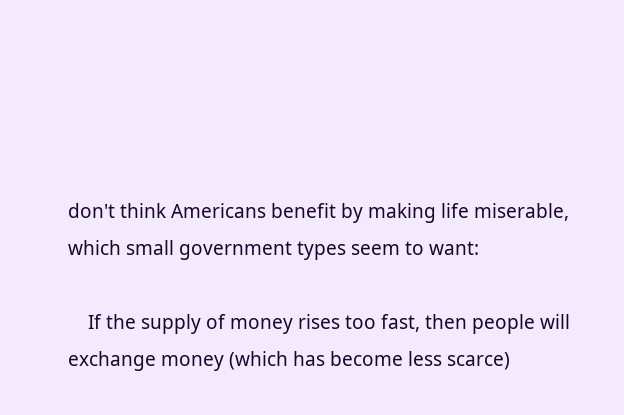don't think Americans benefit by making life miserable, which small government types seem to want:

    If the supply of money rises too fast, then people will exchange money (which has become less scarce)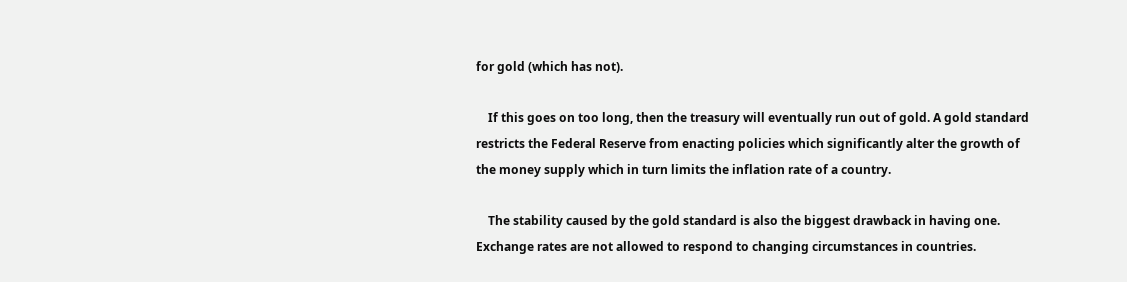for gold (which has not).

    If this goes on too long, then the treasury will eventually run out of gold. A gold standard restricts the Federal Reserve from enacting policies which significantly alter the growth of the money supply which in turn limits the inflation rate of a country.

    The stability caused by the gold standard is also the biggest drawback in having one. Exchange rates are not allowed to respond to changing circumstances in countries.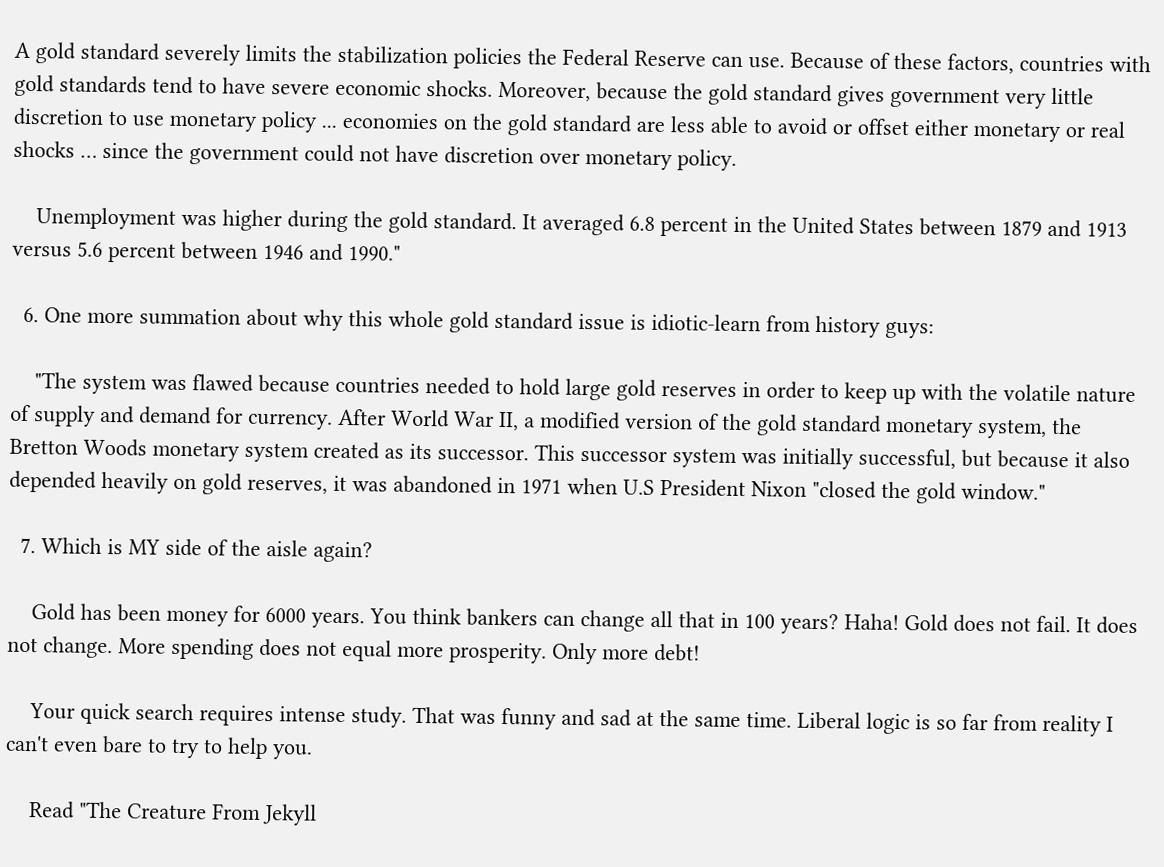A gold standard severely limits the stabilization policies the Federal Reserve can use. Because of these factors, countries with gold standards tend to have severe economic shocks. Moreover, because the gold standard gives government very little discretion to use monetary policy ... economies on the gold standard are less able to avoid or offset either monetary or real shocks … since the government could not have discretion over monetary policy.

    Unemployment was higher during the gold standard. It averaged 6.8 percent in the United States between 1879 and 1913 versus 5.6 percent between 1946 and 1990."

  6. One more summation about why this whole gold standard issue is idiotic-learn from history guys:

    "The system was flawed because countries needed to hold large gold reserves in order to keep up with the volatile nature of supply and demand for currency. After World War II, a modified version of the gold standard monetary system, the Bretton Woods monetary system created as its successor. This successor system was initially successful, but because it also depended heavily on gold reserves, it was abandoned in 1971 when U.S President Nixon "closed the gold window."

  7. Which is MY side of the aisle again?

    Gold has been money for 6000 years. You think bankers can change all that in 100 years? Haha! Gold does not fail. It does not change. More spending does not equal more prosperity. Only more debt!

    Your quick search requires intense study. That was funny and sad at the same time. Liberal logic is so far from reality I can't even bare to try to help you.

    Read "The Creature From Jekyll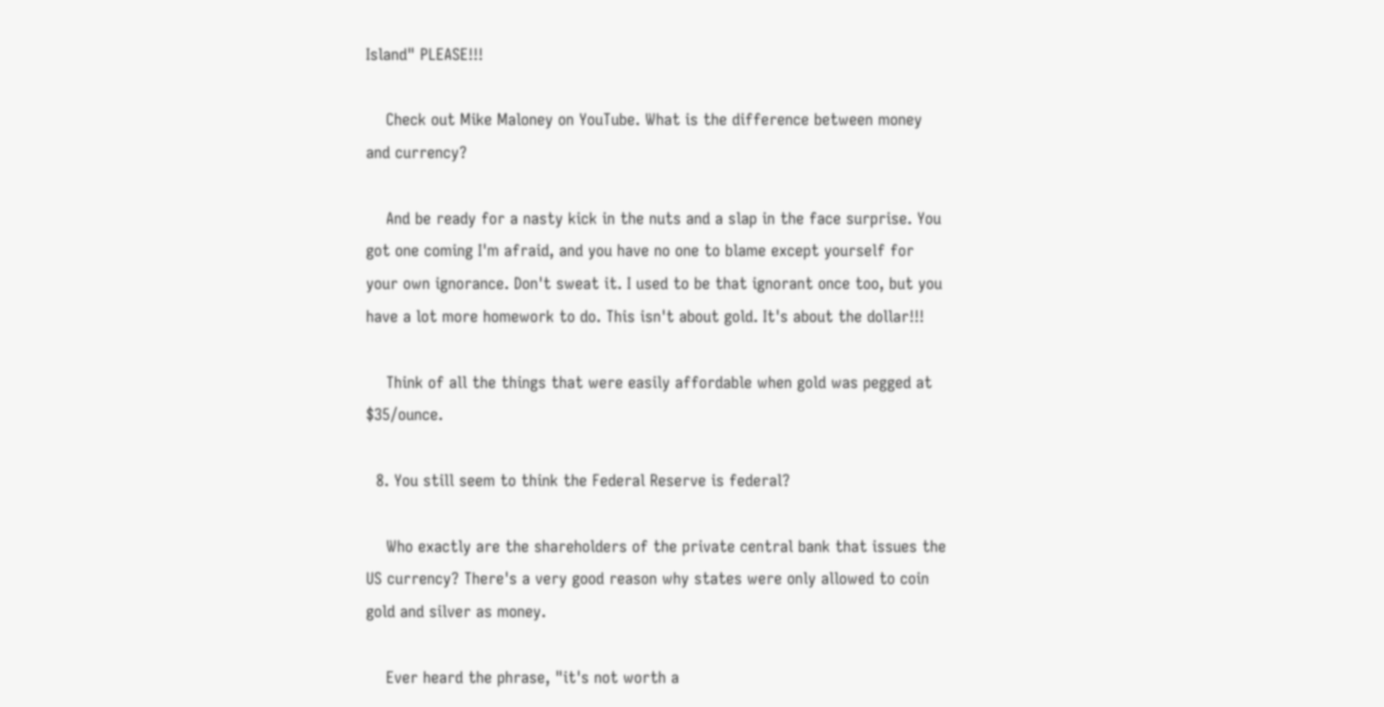Island" PLEASE!!!

    Check out Mike Maloney on YouTube. What is the difference between money and currency?

    And be ready for a nasty kick in the nuts and a slap in the face surprise. You got one coming I'm afraid, and you have no one to blame except yourself for your own ignorance. Don't sweat it. I used to be that ignorant once too, but you have a lot more homework to do. This isn't about gold. It's about the dollar!!!

    Think of all the things that were easily affordable when gold was pegged at $35/ounce.

  8. You still seem to think the Federal Reserve is federal?

    Who exactly are the shareholders of the private central bank that issues the US currency? There's a very good reason why states were only allowed to coin gold and silver as money.

    Ever heard the phrase, "it's not worth a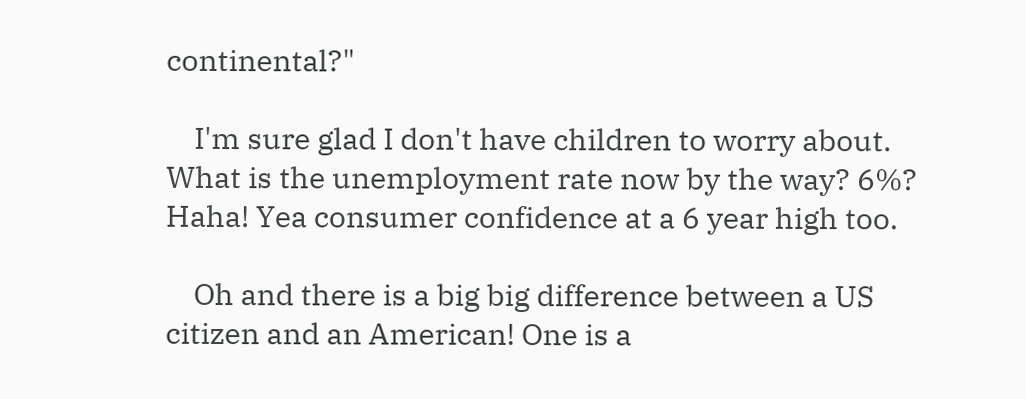continental?"

    I'm sure glad I don't have children to worry about. What is the unemployment rate now by the way? 6%? Haha! Yea consumer confidence at a 6 year high too.

    Oh and there is a big big difference between a US citizen and an American! One is a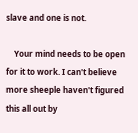slave and one is not.

    Your mind needs to be open for it to work. I can't believe more sheeple haven't figured this all out by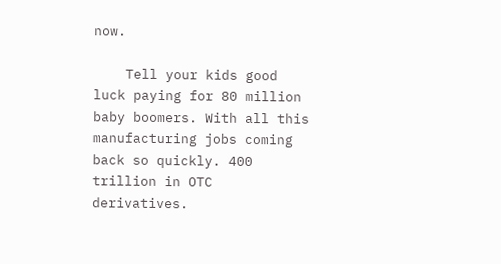now.

    Tell your kids good luck paying for 80 million baby boomers. With all this manufacturing jobs coming back so quickly. 400 trillion in OTC derivatives.